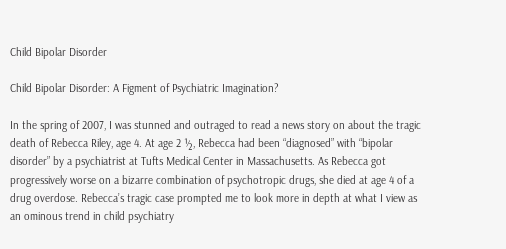Child Bipolar Disorder

Child Bipolar Disorder: A Figment of Psychiatric Imagination?

In the spring of 2007, I was stunned and outraged to read a news story on about the tragic death of Rebecca Riley, age 4. At age 2 ½, Rebecca had been “diagnosed” with “bipolar disorder” by a psychiatrist at Tufts Medical Center in Massachusetts. As Rebecca got progressively worse on a bizarre combination of psychotropic drugs, she died at age 4 of a drug overdose. Rebecca’s tragic case prompted me to look more in depth at what I view as an ominous trend in child psychiatry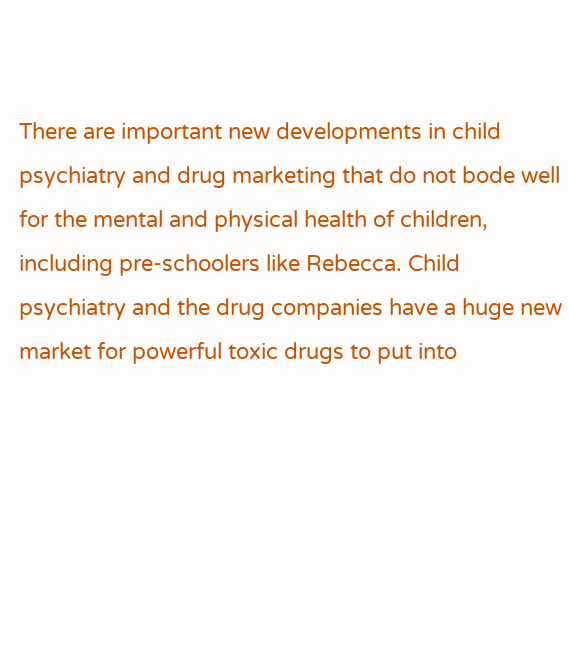There are important new developments in child psychiatry and drug marketing that do not bode well for the mental and physical health of children, including pre-schoolers like Rebecca. Child psychiatry and the drug companies have a huge new market for powerful toxic drugs to put into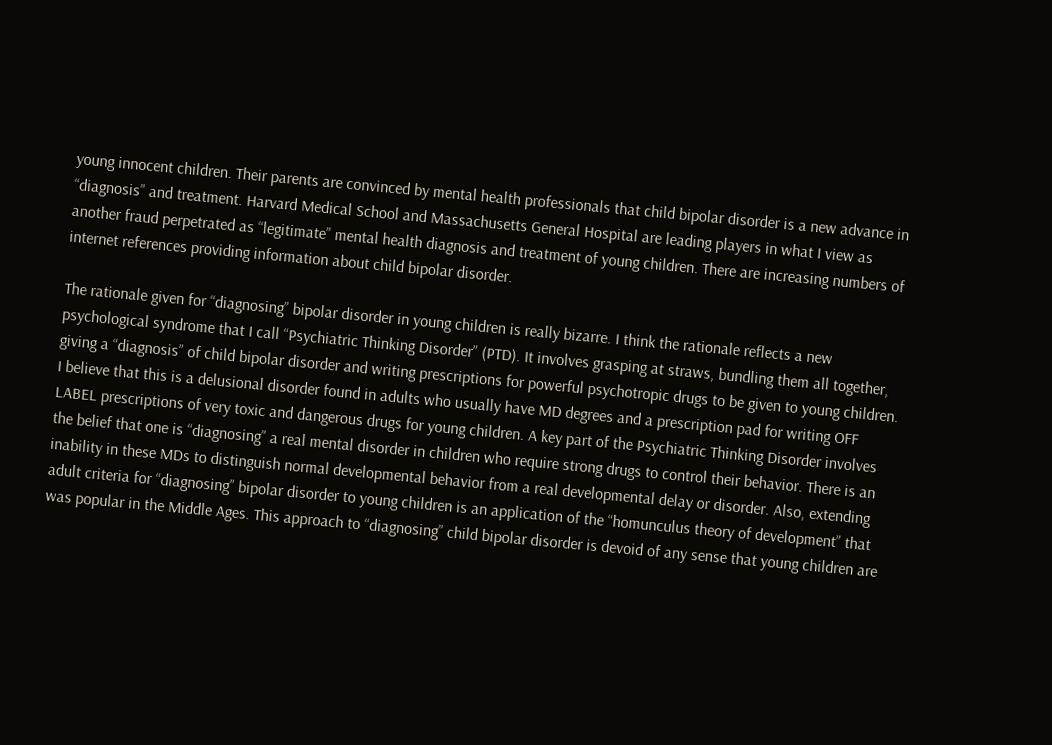young innocent children. Their parents are convinced by mental health professionals that child bipolar disorder is a new advance in “diagnosis” and treatment. Harvard Medical School and Massachusetts General Hospital are leading players in what I view as another fraud perpetrated as “legitimate” mental health diagnosis and treatment of young children. There are increasing numbers of internet references providing information about child bipolar disorder.

The rationale given for “diagnosing” bipolar disorder in young children is really bizarre. I think the rationale reflects a new psychological syndrome that I call “Psychiatric Thinking Disorder” (PTD). It involves grasping at straws, bundling them all together, giving a “diagnosis” of child bipolar disorder and writing prescriptions for powerful psychotropic drugs to be given to young children. I believe that this is a delusional disorder found in adults who usually have MD degrees and a prescription pad for writing OFF LABEL prescriptions of very toxic and dangerous drugs for young children. A key part of the Psychiatric Thinking Disorder involves the belief that one is “diagnosing” a real mental disorder in children who require strong drugs to control their behavior. There is an inability in these MDs to distinguish normal developmental behavior from a real developmental delay or disorder. Also, extending adult criteria for “diagnosing” bipolar disorder to young children is an application of the “homunculus theory of development” that was popular in the Middle Ages. This approach to “diagnosing” child bipolar disorder is devoid of any sense that young children are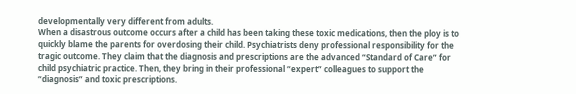developmentally very different from adults.
When a disastrous outcome occurs after a child has been taking these toxic medications, then the ploy is to quickly blame the parents for overdosing their child. Psychiatrists deny professional responsibility for the tragic outcome. They claim that the diagnosis and prescriptions are the advanced “Standard of Care” for child psychiatric practice. Then, they bring in their professional “expert” colleagues to support the “diagnosis” and toxic prescriptions.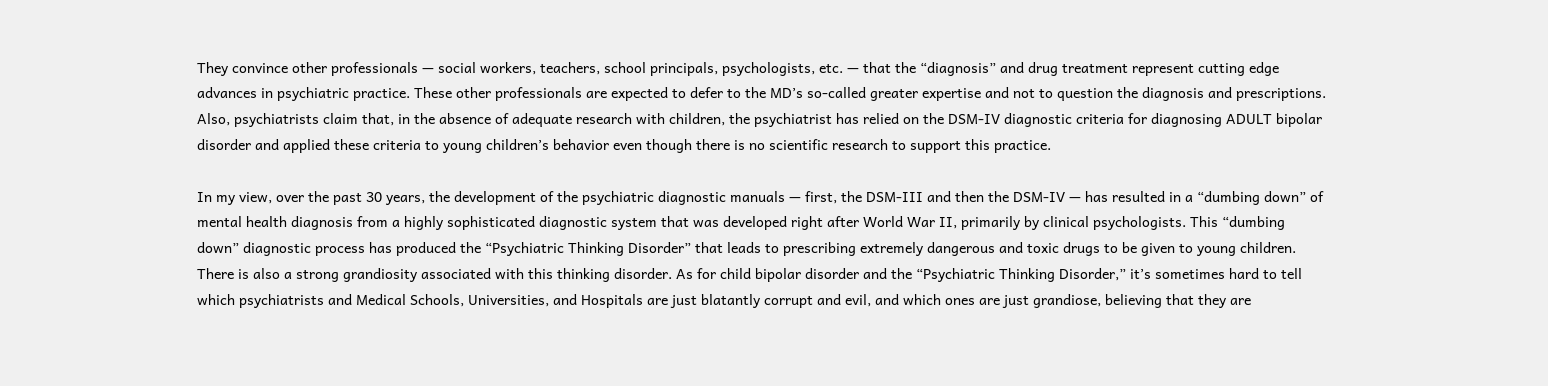They convince other professionals — social workers, teachers, school principals, psychologists, etc. — that the “diagnosis” and drug treatment represent cutting edge advances in psychiatric practice. These other professionals are expected to defer to the MD’s so-called greater expertise and not to question the diagnosis and prescriptions. Also, psychiatrists claim that, in the absence of adequate research with children, the psychiatrist has relied on the DSM-IV diagnostic criteria for diagnosing ADULT bipolar disorder and applied these criteria to young children’s behavior even though there is no scientific research to support this practice.

In my view, over the past 30 years, the development of the psychiatric diagnostic manuals — first, the DSM-III and then the DSM-IV — has resulted in a “dumbing down” of mental health diagnosis from a highly sophisticated diagnostic system that was developed right after World War II, primarily by clinical psychologists. This “dumbing down” diagnostic process has produced the “Psychiatric Thinking Disorder” that leads to prescribing extremely dangerous and toxic drugs to be given to young children. There is also a strong grandiosity associated with this thinking disorder. As for child bipolar disorder and the “Psychiatric Thinking Disorder,” it’s sometimes hard to tell which psychiatrists and Medical Schools, Universities, and Hospitals are just blatantly corrupt and evil, and which ones are just grandiose, believing that they are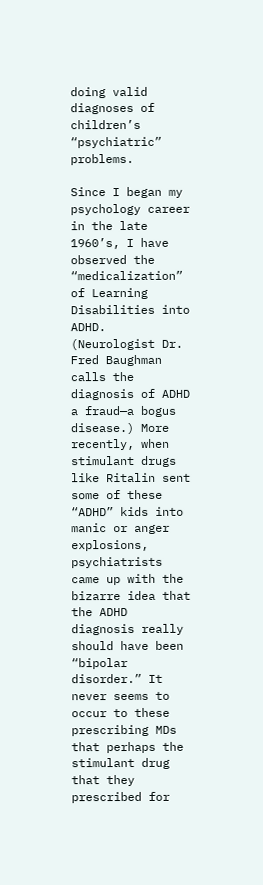doing valid diagnoses of children’s “psychiatric” problems.

Since I began my psychology career in the late 1960’s, I have observed the “medicalization” of Learning Disabilities into ADHD. (Neurologist Dr. Fred Baughman calls the diagnosis of ADHD a fraud—a bogus disease.) More recently, when stimulant drugs like Ritalin sent some of these “ADHD” kids into manic or anger explosions, psychiatrists came up with the bizarre idea that the ADHD diagnosis really should have been “bipolar disorder.” It never seems to occur to these prescribing MDs that perhaps the stimulant drug that they prescribed for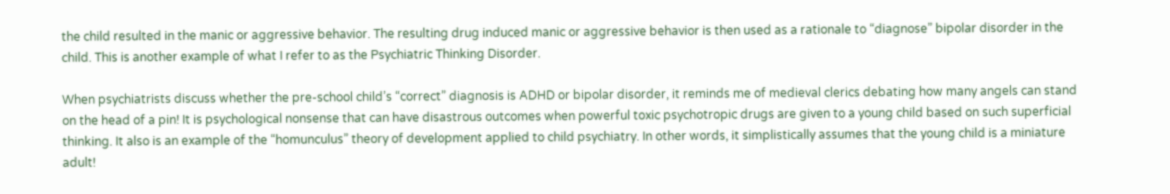the child resulted in the manic or aggressive behavior. The resulting drug induced manic or aggressive behavior is then used as a rationale to “diagnose” bipolar disorder in the child. This is another example of what I refer to as the Psychiatric Thinking Disorder.

When psychiatrists discuss whether the pre-school child’s “correct” diagnosis is ADHD or bipolar disorder, it reminds me of medieval clerics debating how many angels can stand on the head of a pin! It is psychological nonsense that can have disastrous outcomes when powerful toxic psychotropic drugs are given to a young child based on such superficial thinking. It also is an example of the “homunculus” theory of development applied to child psychiatry. In other words, it simplistically assumes that the young child is a miniature adult!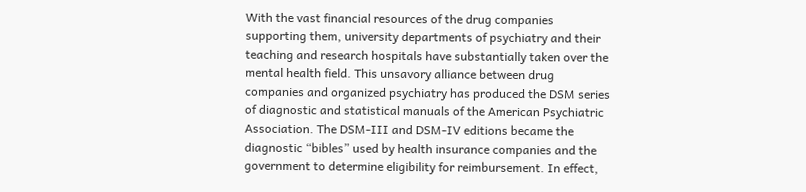With the vast financial resources of the drug companies supporting them, university departments of psychiatry and their teaching and research hospitals have substantially taken over the mental health field. This unsavory alliance between drug companies and organized psychiatry has produced the DSM series of diagnostic and statistical manuals of the American Psychiatric Association. The DSM-III and DSM-IV editions became the diagnostic “bibles” used by health insurance companies and the government to determine eligibility for reimbursement. In effect,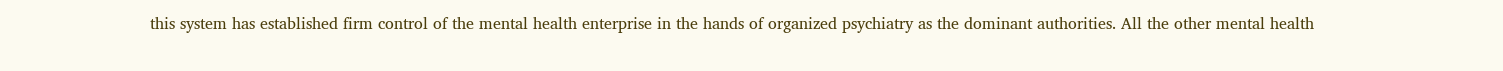this system has established firm control of the mental health enterprise in the hands of organized psychiatry as the dominant authorities. All the other mental health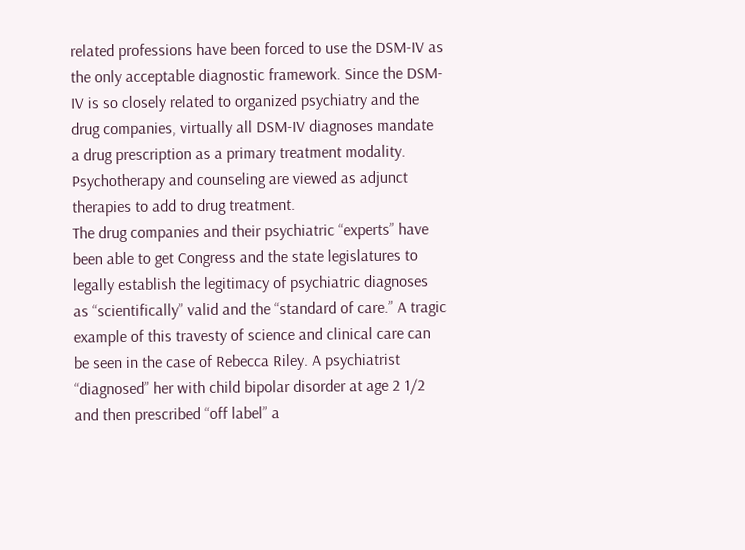related professions have been forced to use the DSM-IV as the only acceptable diagnostic framework. Since the DSM-IV is so closely related to organized psychiatry and the drug companies, virtually all DSM-IV diagnoses mandate a drug prescription as a primary treatment modality. Psychotherapy and counseling are viewed as adjunct therapies to add to drug treatment.
The drug companies and their psychiatric “experts” have been able to get Congress and the state legislatures to legally establish the legitimacy of psychiatric diagnoses as “scientifically” valid and the “standard of care.” A tragic example of this travesty of science and clinical care can be seen in the case of Rebecca Riley. A psychiatrist “diagnosed” her with child bipolar disorder at age 2 1/2 and then prescribed “off label” a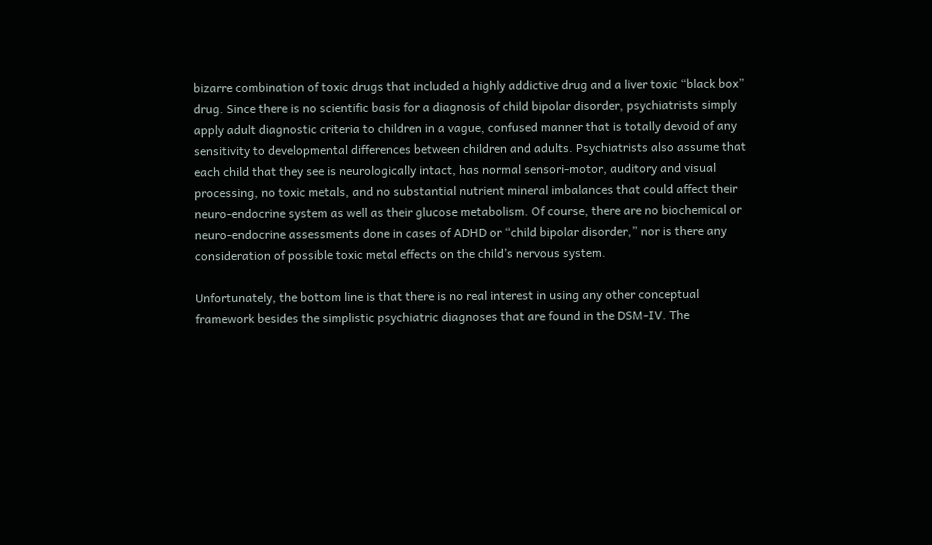bizarre combination of toxic drugs that included a highly addictive drug and a liver toxic “black box” drug. Since there is no scientific basis for a diagnosis of child bipolar disorder, psychiatrists simply apply adult diagnostic criteria to children in a vague, confused manner that is totally devoid of any sensitivity to developmental differences between children and adults. Psychiatrists also assume that each child that they see is neurologically intact, has normal sensori-motor, auditory and visual processing, no toxic metals, and no substantial nutrient mineral imbalances that could affect their neuro-endocrine system as well as their glucose metabolism. Of course, there are no biochemical or neuro-endocrine assessments done in cases of ADHD or “child bipolar disorder,” nor is there any consideration of possible toxic metal effects on the child’s nervous system.

Unfortunately, the bottom line is that there is no real interest in using any other conceptual framework besides the simplistic psychiatric diagnoses that are found in the DSM-IV. The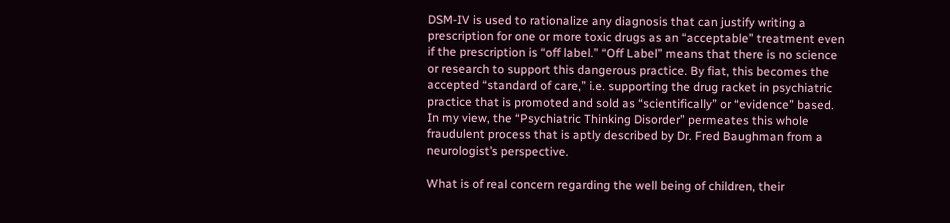DSM-IV is used to rationalize any diagnosis that can justify writing a prescription for one or more toxic drugs as an “acceptable” treatment even if the prescription is “off label.” “Off Label” means that there is no science or research to support this dangerous practice. By fiat, this becomes the accepted “standard of care,” i.e. supporting the drug racket in psychiatric practice that is promoted and sold as “scientifically” or “evidence” based. In my view, the “Psychiatric Thinking Disorder” permeates this whole fraudulent process that is aptly described by Dr. Fred Baughman from a neurologist’s perspective.

What is of real concern regarding the well being of children, their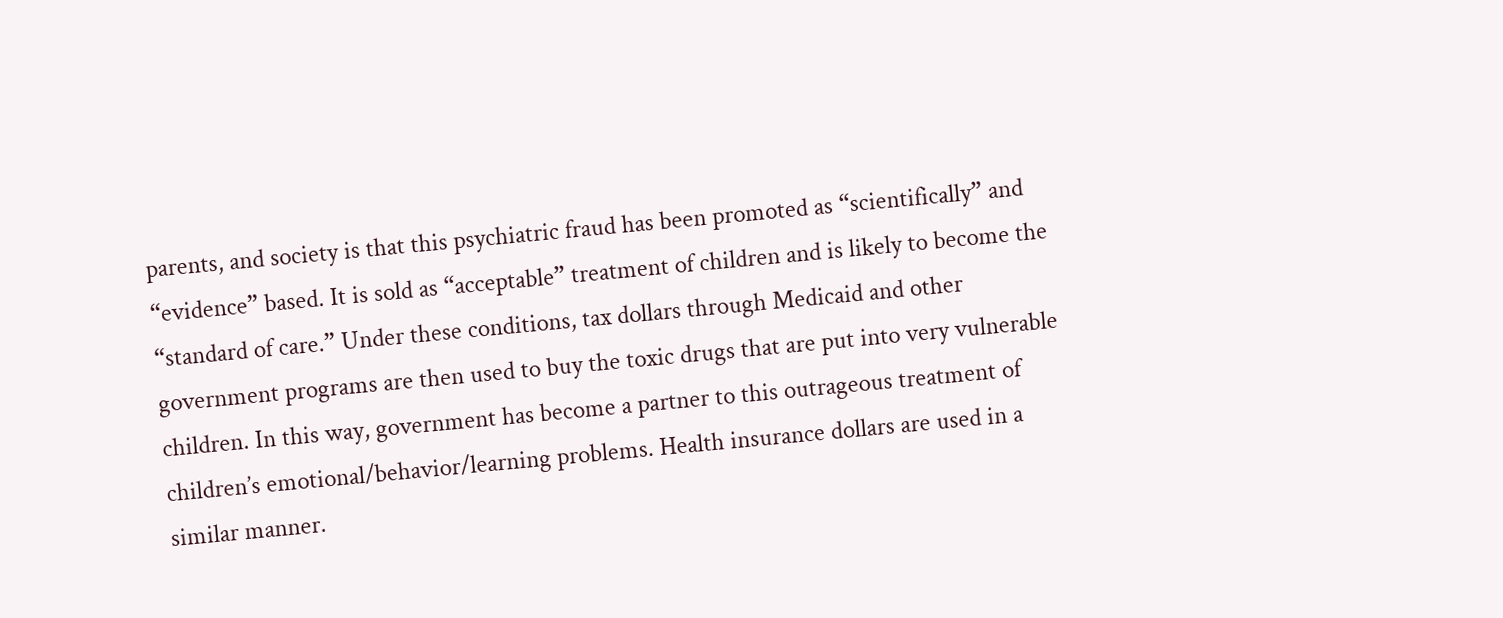parents, and society is that this psychiatric fraud has been promoted as “scientifically” and “evidence” based. It is sold as “acceptable” treatment of children and is likely to become the “standard of care.” Under these conditions, tax dollars through Medicaid and other government programs are then used to buy the toxic drugs that are put into very vulnerable children. In this way, government has become a partner to this outrageous treatment of children’s emotional/behavior/learning problems. Health insurance dollars are used in a similar manner.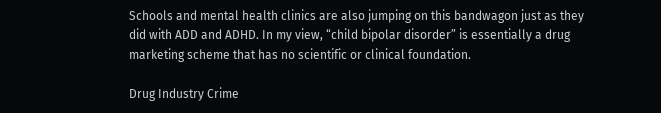Schools and mental health clinics are also jumping on this bandwagon just as they did with ADD and ADHD. In my view, “child bipolar disorder” is essentially a drug marketing scheme that has no scientific or clinical foundation.

Drug Industry Crime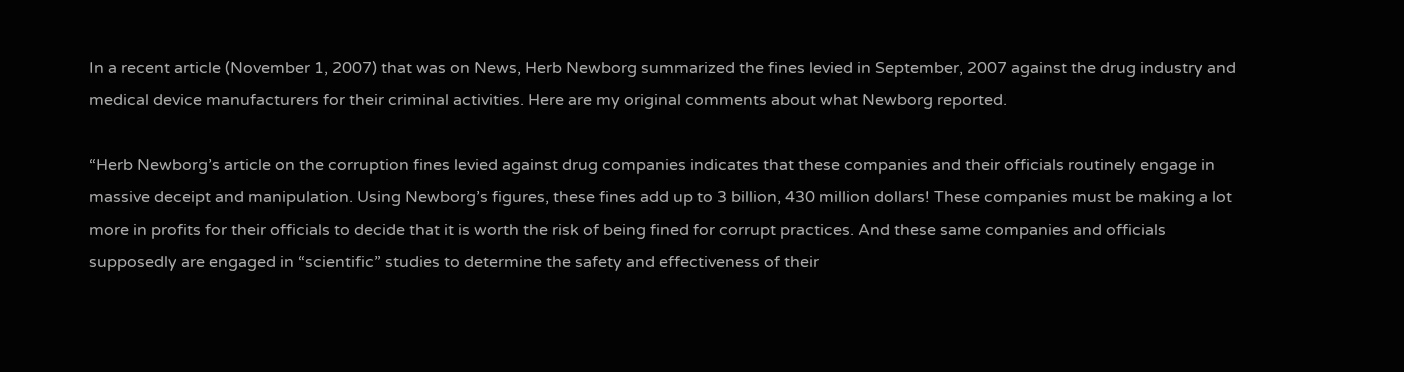In a recent article (November 1, 2007) that was on News, Herb Newborg summarized the fines levied in September, 2007 against the drug industry and medical device manufacturers for their criminal activities. Here are my original comments about what Newborg reported.

“Herb Newborg’s article on the corruption fines levied against drug companies indicates that these companies and their officials routinely engage in massive deceipt and manipulation. Using Newborg’s figures, these fines add up to 3 billion, 430 million dollars! These companies must be making a lot more in profits for their officials to decide that it is worth the risk of being fined for corrupt practices. And these same companies and officials supposedly are engaged in “scientific” studies to determine the safety and effectiveness of their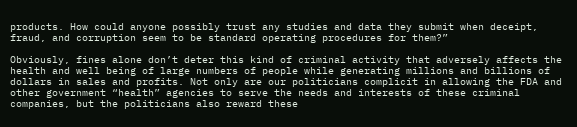products. How could anyone possibly trust any studies and data they submit when deceipt, fraud, and corruption seem to be standard operating procedures for them?”

Obviously, fines alone don’t deter this kind of criminal activity that adversely affects the health and well being of large numbers of people while generating millions and billions of dollars in sales and profits. Not only are our politicians complicit in allowing the FDA and other government “health” agencies to serve the needs and interests of these criminal companies, but the politicians also reward these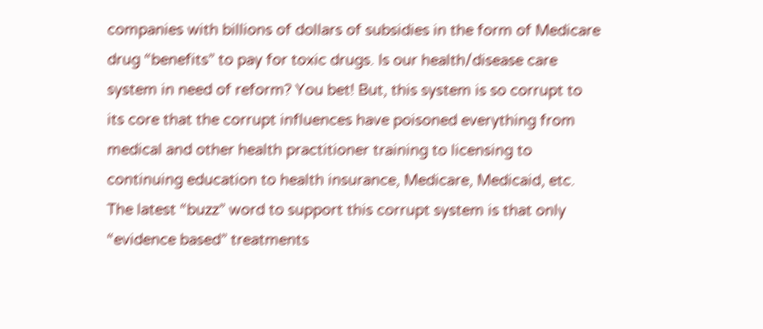companies with billions of dollars of subsidies in the form of Medicare drug “benefits” to pay for toxic drugs. Is our health/disease care system in need of reform? You bet! But, this system is so corrupt to its core that the corrupt influences have poisoned everything from medical and other health practitioner training to licensing to continuing education to health insurance, Medicare, Medicaid, etc. The latest “buzz” word to support this corrupt system is that only “evidence based” treatments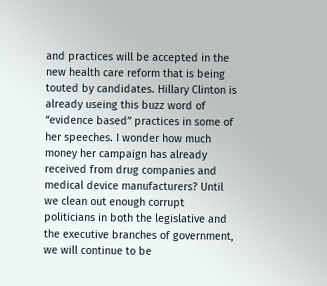and practices will be accepted in the new health care reform that is being touted by candidates. Hillary Clinton is already useing this buzz word of “evidence based” practices in some of her speeches. I wonder how much money her campaign has already received from drug companies and medical device manufacturers? Until we clean out enough corrupt politicians in both the legislative and the executive branches of government, we will continue to be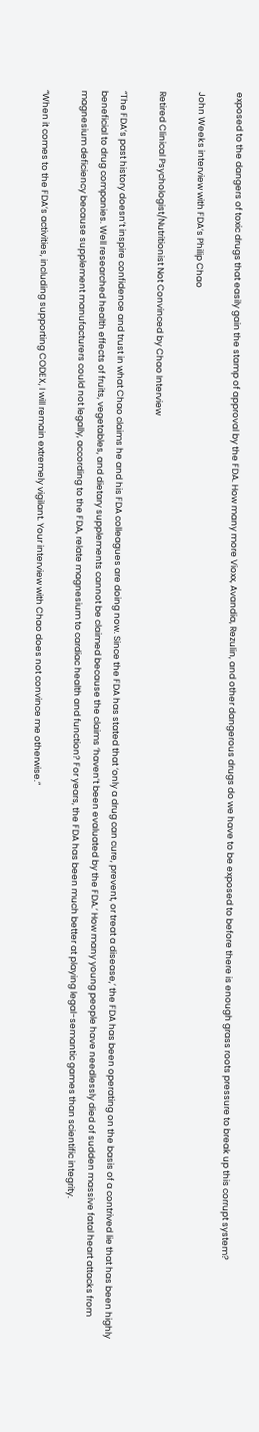exposed to the dangers of toxic drugs that easily gain the stamp of approval by the FDA. How many more Vioxx, Avandia, Rezulin, and other dangerous drugs do we have to be exposed to before there is enough grass roots pressure to break up this corrupt system?

John Weeks interview with FDA’s Philip Chao

Retired Clinical Psychologist/Nutritionist Not Convinced by Chao Interview

“The FDA’s past history doesn’t inspire confidence and trust in what Chao claims he and his FDA colleagues are doing now. Since the FDA has stated that ‘only a drug can cure, prevent, or treat a disease,’ the FDA has been operating on the basis of a contrived lie that has been highly beneficial to drug companies. Well researched health effects of fruits, vegetables, and dietary supplements cannot be claimed because the claims ‘haven’t been evaluated by the FDA.’ How many young people have needlessly died of sudden massive fatal heart attacks from magnesium deficiency because supplement manufacturers could not legally, according to the FDA, relate magnesium to cardiac health and function? For years, the FDA has been much better at playing legal-semantic games than scientific integrity.

“When it comes to the FDA’s activities, including supporting CODEX, I will remain extremely vigilant. Your interview with Chao does not convince me otherwise.”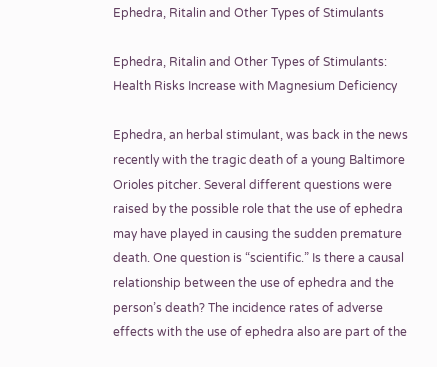Ephedra, Ritalin and Other Types of Stimulants

Ephedra, Ritalin and Other Types of Stimulants: Health Risks Increase with Magnesium Deficiency

Ephedra, an herbal stimulant, was back in the news recently with the tragic death of a young Baltimore Orioles pitcher. Several different questions were raised by the possible role that the use of ephedra may have played in causing the sudden premature death. One question is “scientific.” Is there a causal relationship between the use of ephedra and the person’s death? The incidence rates of adverse effects with the use of ephedra also are part of the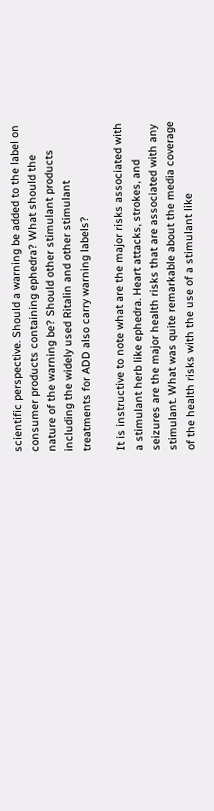scientific perspective. Should a warning be added to the label on consumer products containing ephedra? What should the nature of the warning be? Should other stimulant products including the widely used Ritalin and other stimulant treatments for ADD also carry warning labels?

It is instructive to note what are the major risks associated with a stimulant herb like ephedra. Heart attacks, strokes, and seizures are the major health risks that are associated with any stimulant. What was quite remarkable about the media coverage of the health risks with the use of a stimulant like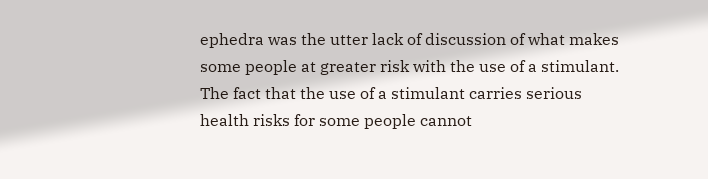ephedra was the utter lack of discussion of what makes some people at greater risk with the use of a stimulant. The fact that the use of a stimulant carries serious health risks for some people cannot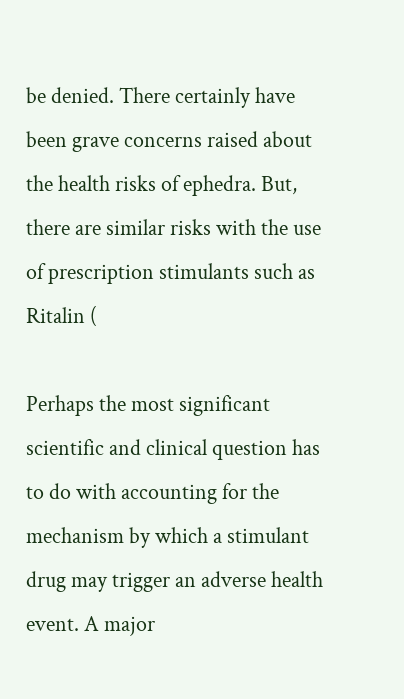be denied. There certainly have been grave concerns raised about the health risks of ephedra. But, there are similar risks with the use of prescription stimulants such as Ritalin (

Perhaps the most significant scientific and clinical question has to do with accounting for the mechanism by which a stimulant drug may trigger an adverse health event. A major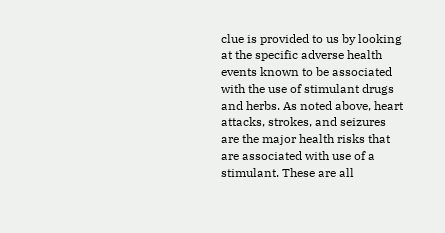clue is provided to us by looking at the specific adverse health events known to be associated with the use of stimulant drugs and herbs. As noted above, heart attacks, strokes, and seizures are the major health risks that are associated with use of a stimulant. These are all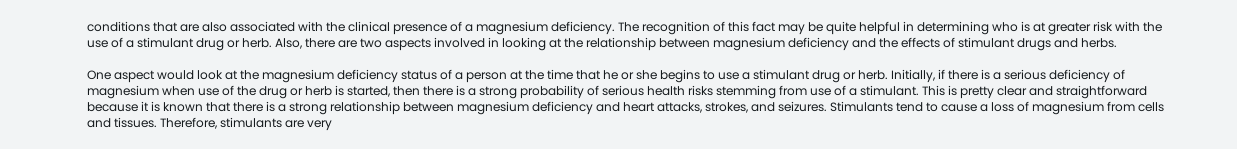conditions that are also associated with the clinical presence of a magnesium deficiency. The recognition of this fact may be quite helpful in determining who is at greater risk with the use of a stimulant drug or herb. Also, there are two aspects involved in looking at the relationship between magnesium deficiency and the effects of stimulant drugs and herbs.

One aspect would look at the magnesium deficiency status of a person at the time that he or she begins to use a stimulant drug or herb. Initially, if there is a serious deficiency of magnesium when use of the drug or herb is started, then there is a strong probability of serious health risks stemming from use of a stimulant. This is pretty clear and straightforward because it is known that there is a strong relationship between magnesium deficiency and heart attacks, strokes, and seizures. Stimulants tend to cause a loss of magnesium from cells and tissues. Therefore, stimulants are very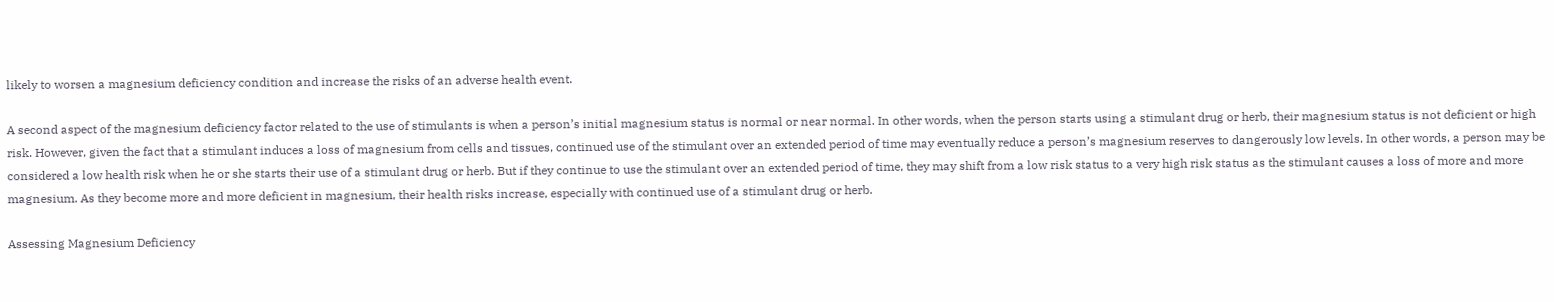likely to worsen a magnesium deficiency condition and increase the risks of an adverse health event.

A second aspect of the magnesium deficiency factor related to the use of stimulants is when a person’s initial magnesium status is normal or near normal. In other words, when the person starts using a stimulant drug or herb, their magnesium status is not deficient or high risk. However, given the fact that a stimulant induces a loss of magnesium from cells and tissues, continued use of the stimulant over an extended period of time may eventually reduce a person’s magnesium reserves to dangerously low levels. In other words, a person may be considered a low health risk when he or she starts their use of a stimulant drug or herb. But if they continue to use the stimulant over an extended period of time, they may shift from a low risk status to a very high risk status as the stimulant causes a loss of more and more magnesium. As they become more and more deficient in magnesium, their health risks increase, especially with continued use of a stimulant drug or herb.

Assessing Magnesium Deficiency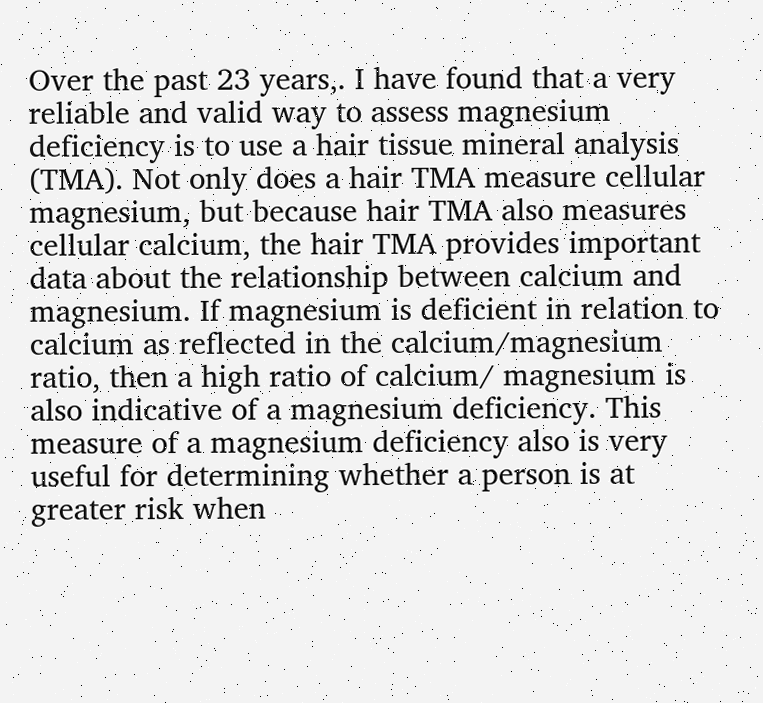Over the past 23 years,. I have found that a very reliable and valid way to assess magnesium deficiency is to use a hair tissue mineral analysis (TMA). Not only does a hair TMA measure cellular magnesium, but because hair TMA also measures cellular calcium, the hair TMA provides important data about the relationship between calcium and magnesium. If magnesium is deficient in relation to calcium as reflected in the calcium/magnesium ratio, then a high ratio of calcium/ magnesium is also indicative of a magnesium deficiency. This measure of a magnesium deficiency also is very useful for determining whether a person is at greater risk when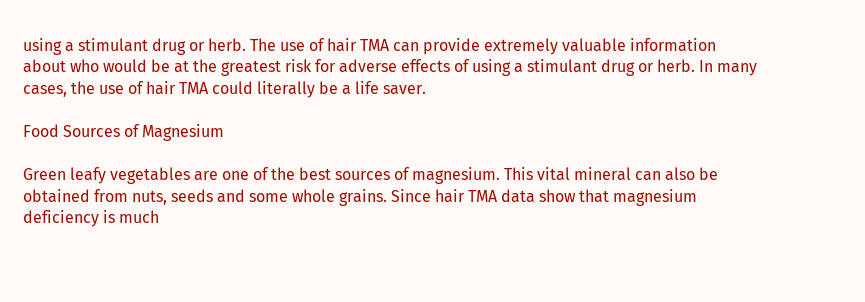using a stimulant drug or herb. The use of hair TMA can provide extremely valuable information about who would be at the greatest risk for adverse effects of using a stimulant drug or herb. In many cases, the use of hair TMA could literally be a life saver.

Food Sources of Magnesium

Green leafy vegetables are one of the best sources of magnesium. This vital mineral can also be obtained from nuts, seeds and some whole grains. Since hair TMA data show that magnesium deficiency is much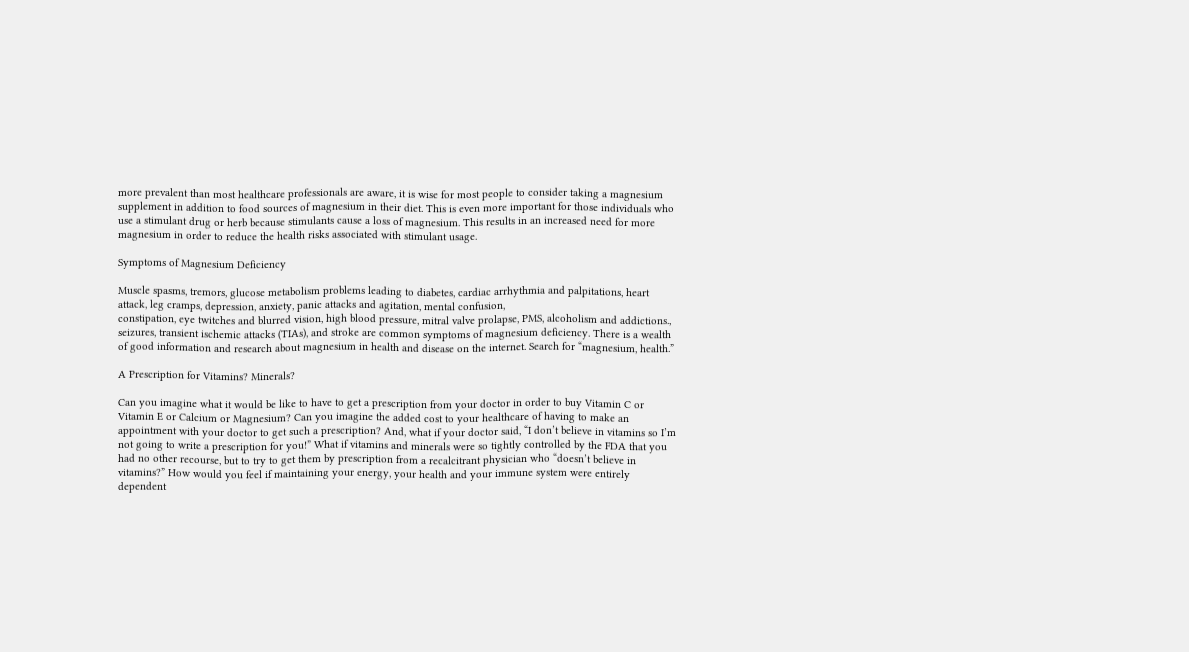more prevalent than most healthcare professionals are aware, it is wise for most people to consider taking a magnesium supplement in addition to food sources of magnesium in their diet. This is even more important for those individuals who use a stimulant drug or herb because stimulants cause a loss of magnesium. This results in an increased need for more magnesium in order to reduce the health risks associated with stimulant usage.

Symptoms of Magnesium Deficiency

Muscle spasms, tremors, glucose metabolism problems leading to diabetes, cardiac arrhythmia and palpitations, heart attack, leg cramps, depression, anxiety, panic attacks and agitation, mental confusion,
constipation, eye twitches and blurred vision, high blood pressure, mitral valve prolapse, PMS, alcoholism and addictions., seizures, transient ischemic attacks (TIAs), and stroke are common symptoms of magnesium deficiency. There is a wealth of good information and research about magnesium in health and disease on the internet. Search for “magnesium, health.”

A Prescription for Vitamins? Minerals?

Can you imagine what it would be like to have to get a prescription from your doctor in order to buy Vitamin C or Vitamin E or Calcium or Magnesium? Can you imagine the added cost to your healthcare of having to make an appointment with your doctor to get such a prescription? And, what if your doctor said, “I don’t believe in vitamins so I’m not going to write a prescription for you!” What if vitamins and minerals were so tightly controlled by the FDA that you had no other recourse, but to try to get them by prescription from a recalcitrant physician who “doesn’t believe in vitamins?” How would you feel if maintaining your energy, your health and your immune system were entirely dependent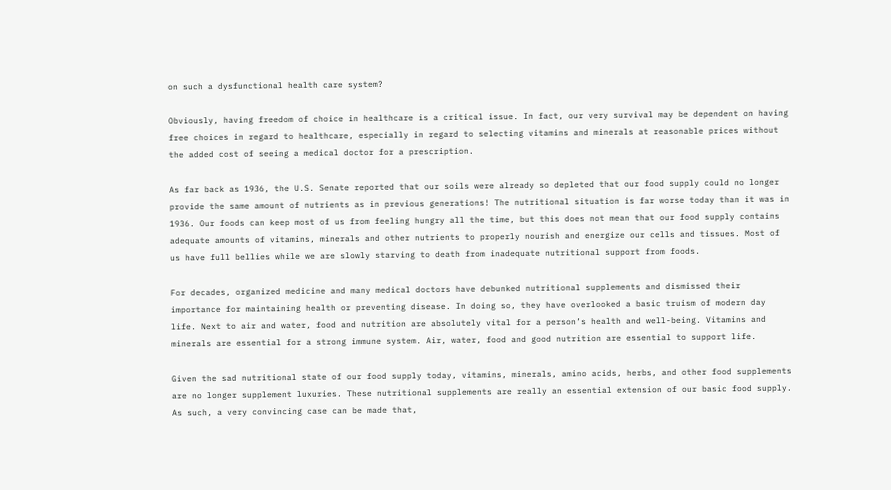on such a dysfunctional health care system?

Obviously, having freedom of choice in healthcare is a critical issue. In fact, our very survival may be dependent on having free choices in regard to healthcare, especially in regard to selecting vitamins and minerals at reasonable prices without the added cost of seeing a medical doctor for a prescription.

As far back as 1936, the U.S. Senate reported that our soils were already so depleted that our food supply could no longer provide the same amount of nutrients as in previous generations! The nutritional situation is far worse today than it was in 1936. Our foods can keep most of us from feeling hungry all the time, but this does not mean that our food supply contains adequate amounts of vitamins, minerals and other nutrients to properly nourish and energize our cells and tissues. Most of us have full bellies while we are slowly starving to death from inadequate nutritional support from foods.

For decades, organized medicine and many medical doctors have debunked nutritional supplements and dismissed their importance for maintaining health or preventing disease. In doing so, they have overlooked a basic truism of modern day life. Next to air and water, food and nutrition are absolutely vital for a person’s health and well-being. Vitamins and minerals are essential for a strong immune system. Air, water, food and good nutrition are essential to support life.

Given the sad nutritional state of our food supply today, vitamins, minerals, amino acids, herbs, and other food supplements are no longer supplement luxuries. These nutritional supplements are really an essential extension of our basic food supply. As such, a very convincing case can be made that,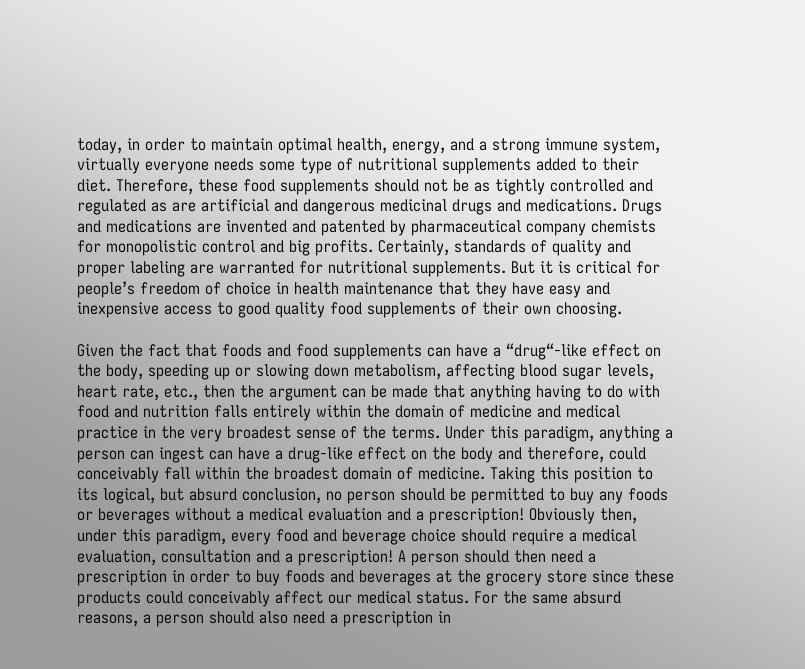today, in order to maintain optimal health, energy, and a strong immune system, virtually everyone needs some type of nutritional supplements added to their diet. Therefore, these food supplements should not be as tightly controlled and regulated as are artificial and dangerous medicinal drugs and medications. Drugs and medications are invented and patented by pharmaceutical company chemists for monopolistic control and big profits. Certainly, standards of quality and proper labeling are warranted for nutritional supplements. But it is critical for people’s freedom of choice in health maintenance that they have easy and inexpensive access to good quality food supplements of their own choosing.

Given the fact that foods and food supplements can have a “drug“-like effect on the body, speeding up or slowing down metabolism, affecting blood sugar levels, heart rate, etc., then the argument can be made that anything having to do with food and nutrition falls entirely within the domain of medicine and medical practice in the very broadest sense of the terms. Under this paradigm, anything a person can ingest can have a drug-like effect on the body and therefore, could conceivably fall within the broadest domain of medicine. Taking this position to its logical, but absurd conclusion, no person should be permitted to buy any foods or beverages without a medical evaluation and a prescription! Obviously then, under this paradigm, every food and beverage choice should require a medical evaluation, consultation and a prescription! A person should then need a prescription in order to buy foods and beverages at the grocery store since these products could conceivably affect our medical status. For the same absurd reasons, a person should also need a prescription in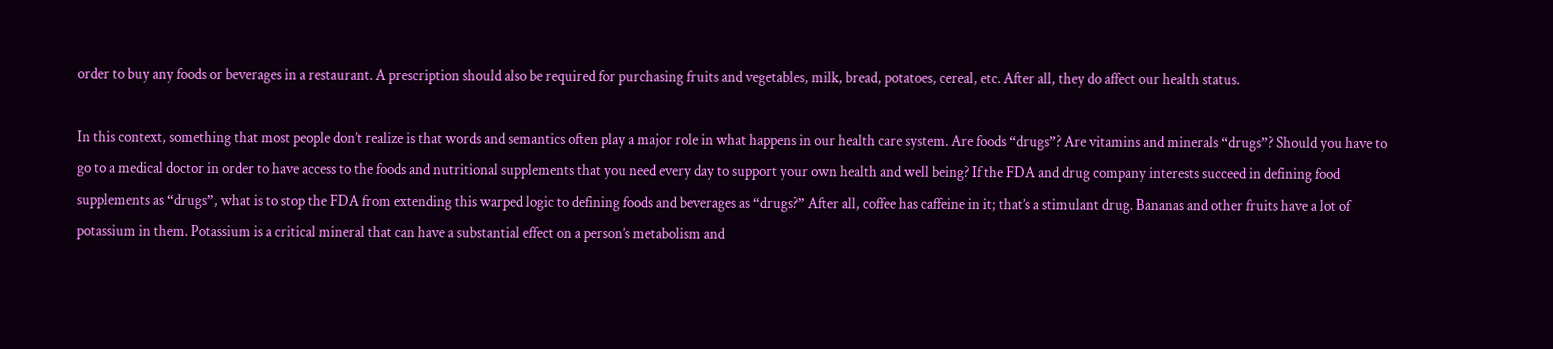order to buy any foods or beverages in a restaurant. A prescription should also be required for purchasing fruits and vegetables, milk, bread, potatoes, cereal, etc. After all, they do affect our health status.

In this context, something that most people don’t realize is that words and semantics often play a major role in what happens in our health care system. Are foods “drugs”? Are vitamins and minerals “drugs”? Should you have to go to a medical doctor in order to have access to the foods and nutritional supplements that you need every day to support your own health and well being? If the FDA and drug company interests succeed in defining food supplements as “drugs”, what is to stop the FDA from extending this warped logic to defining foods and beverages as “drugs?” After all, coffee has caffeine in it; that’s a stimulant drug. Bananas and other fruits have a lot of potassium in them. Potassium is a critical mineral that can have a substantial effect on a person’s metabolism and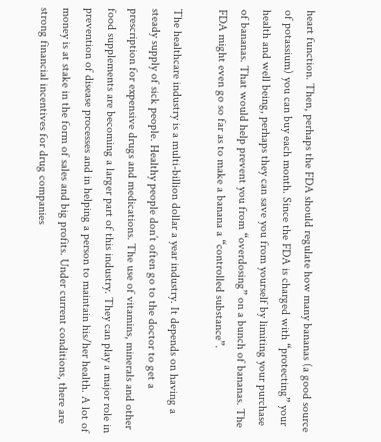heart function. Then, perhaps the FDA should regulate how many bananas (a good source of potassium) you can buy each month. Since the FDA is charged with “protecting” your health and well being, perhaps they can save you from yourself by limiting your purchase of bananas. That would help prevent you from “overdosing” on a bunch of bananas. The FDA might even go so far as to make a banana a “controlled substance”.

The healthcare industry is a multi-billion dollar a year industry. It depends on having a steady supply of sick people. Healthy people don’t often go to the doctor to get a prescription for expensive drugs and medications. The use of vitamins, minerals and other food supplements are becoming a larger part of this industry. They can play a major role in prevention of disease processes and in helping a person to maintain his/her health. A lot of money is at stake in the form of sales and big profits. Under current conditions, there are strong financial incentives for drug companies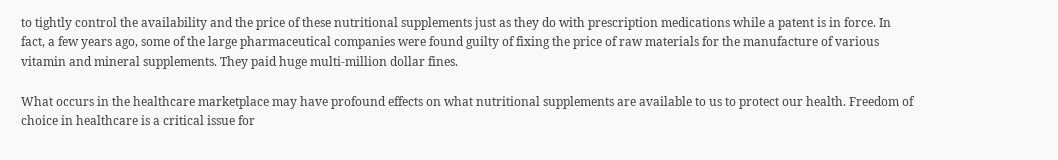to tightly control the availability and the price of these nutritional supplements just as they do with prescription medications while a patent is in force. In fact, a few years ago, some of the large pharmaceutical companies were found guilty of fixing the price of raw materials for the manufacture of various vitamin and mineral supplements. They paid huge multi-million dollar fines.

What occurs in the healthcare marketplace may have profound effects on what nutritional supplements are available to us to protect our health. Freedom of choice in healthcare is a critical issue for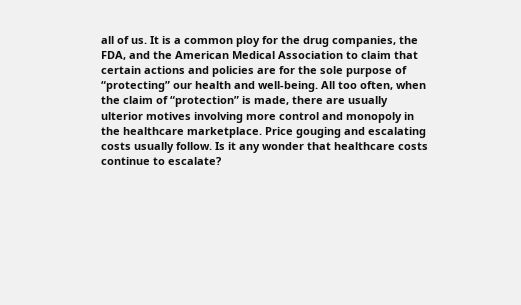all of us. It is a common ploy for the drug companies, the FDA, and the American Medical Association to claim that certain actions and policies are for the sole purpose of “protecting” our health and well-being. All too often, when the claim of “protection” is made, there are usually ulterior motives involving more control and monopoly in the healthcare marketplace. Price gouging and escalating costs usually follow. Is it any wonder that healthcare costs continue to escalate?